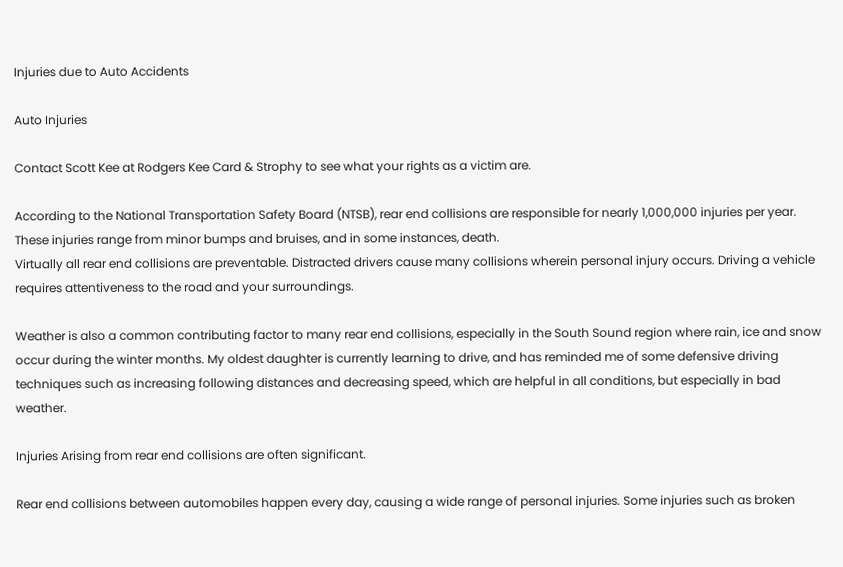Injuries due to Auto Accidents

Auto Injuries

Contact Scott Kee at Rodgers Kee Card & Strophy to see what your rights as a victim are.

According to the National Transportation Safety Board (NTSB), rear end collisions are responsible for nearly 1,000,000 injuries per year. These injuries range from minor bumps and bruises, and in some instances, death.
Virtually all rear end collisions are preventable. Distracted drivers cause many collisions wherein personal injury occurs. Driving a vehicle requires attentiveness to the road and your surroundings.

Weather is also a common contributing factor to many rear end collisions, especially in the South Sound region where rain, ice and snow occur during the winter months. My oldest daughter is currently learning to drive, and has reminded me of some defensive driving techniques such as increasing following distances and decreasing speed, which are helpful in all conditions, but especially in bad weather.

Injuries Arising from rear end collisions are often significant.

Rear end collisions between automobiles happen every day, causing a wide range of personal injuries. Some injuries such as broken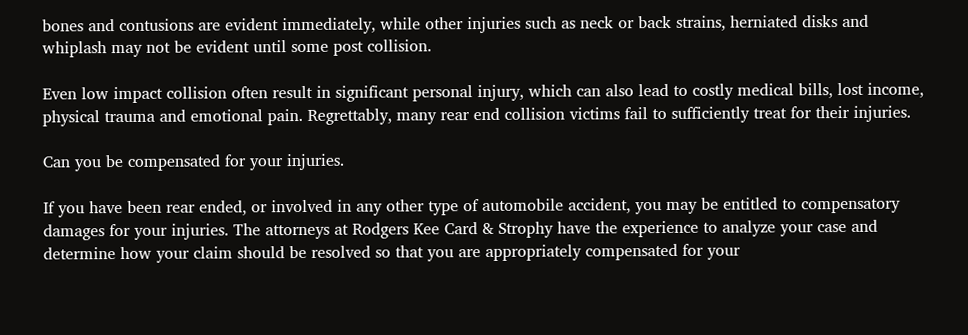bones and contusions are evident immediately, while other injuries such as neck or back strains, herniated disks and whiplash may not be evident until some post collision.

Even low impact collision often result in significant personal injury, which can also lead to costly medical bills, lost income, physical trauma and emotional pain. Regrettably, many rear end collision victims fail to sufficiently treat for their injuries.

Can you be compensated for your injuries.

If you have been rear ended, or involved in any other type of automobile accident, you may be entitled to compensatory damages for your injuries. The attorneys at Rodgers Kee Card & Strophy have the experience to analyze your case and determine how your claim should be resolved so that you are appropriately compensated for your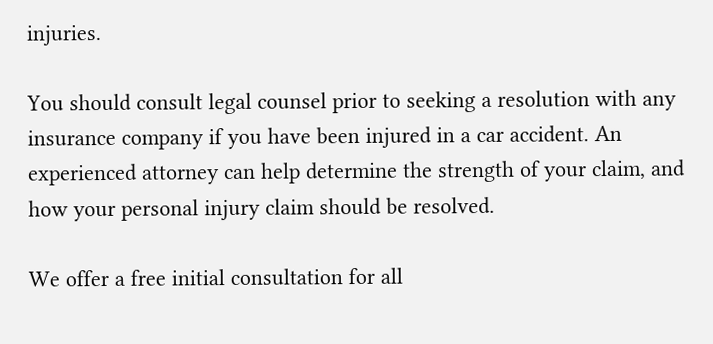injuries.

You should consult legal counsel prior to seeking a resolution with any insurance company if you have been injured in a car accident. An experienced attorney can help determine the strength of your claim, and how your personal injury claim should be resolved.

We offer a free initial consultation for all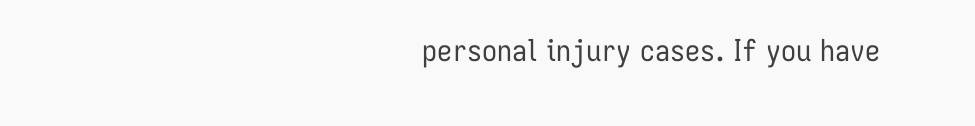personal injury cases. If you have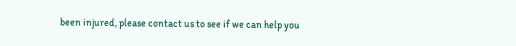been injured, please contact us to see if we can help you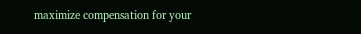maximize compensation for your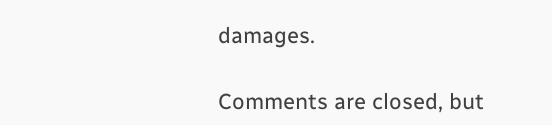damages.

Comments are closed, but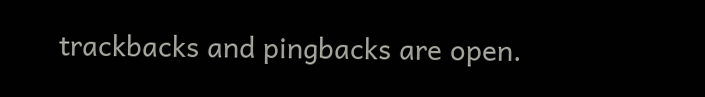trackbacks and pingbacks are open.